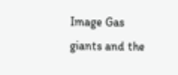Image Gas giants and the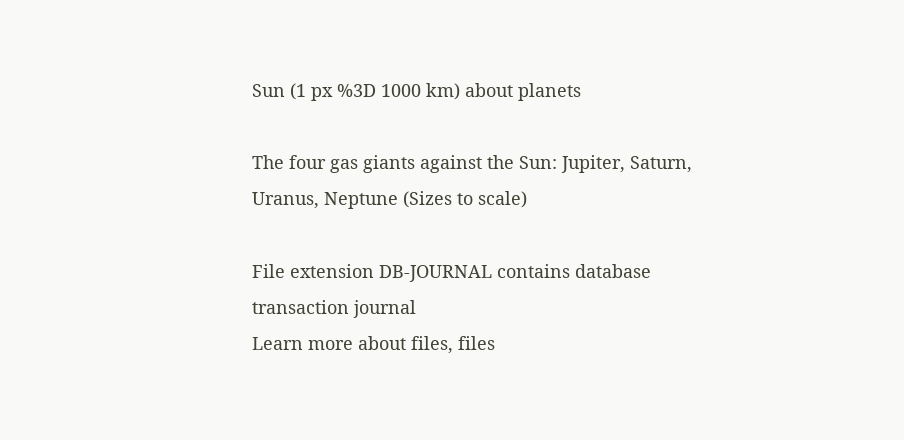Sun (1 px %3D 1000 km) about planets

The four gas giants against the Sun: Jupiter, Saturn, Uranus, Neptune (Sizes to scale)

File extension DB-JOURNAL contains database transaction journal
Learn more about files, files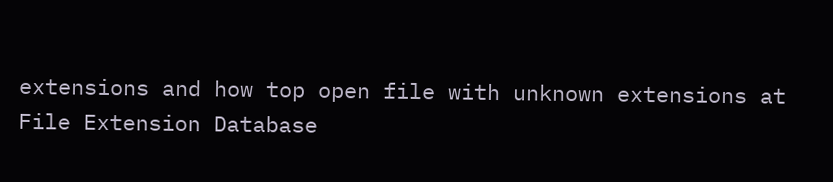extensions and how top open file with unknown extensions at File Extension Database